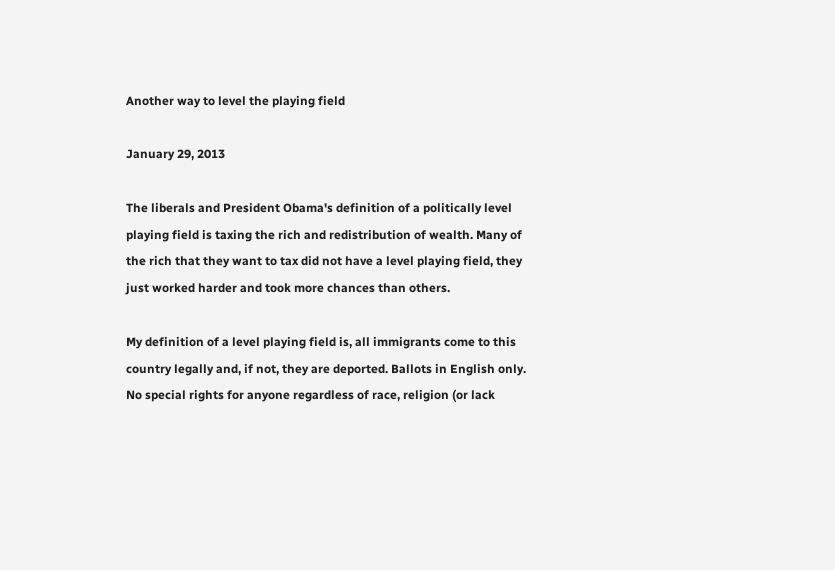Another way to level the playing field

January 29, 2013

The liberals and President Obama's definition of a politically level playing field is taxing the rich and redistribution of wealth. Many of the rich that they want to tax did not have a level playing field, they just worked harder and took more chances than others.

My definition of a level playing field is, all immigrants come to this country legally and, if not, they are deported. Ballots in English only. No special rights for anyone regardless of race, religion (or lack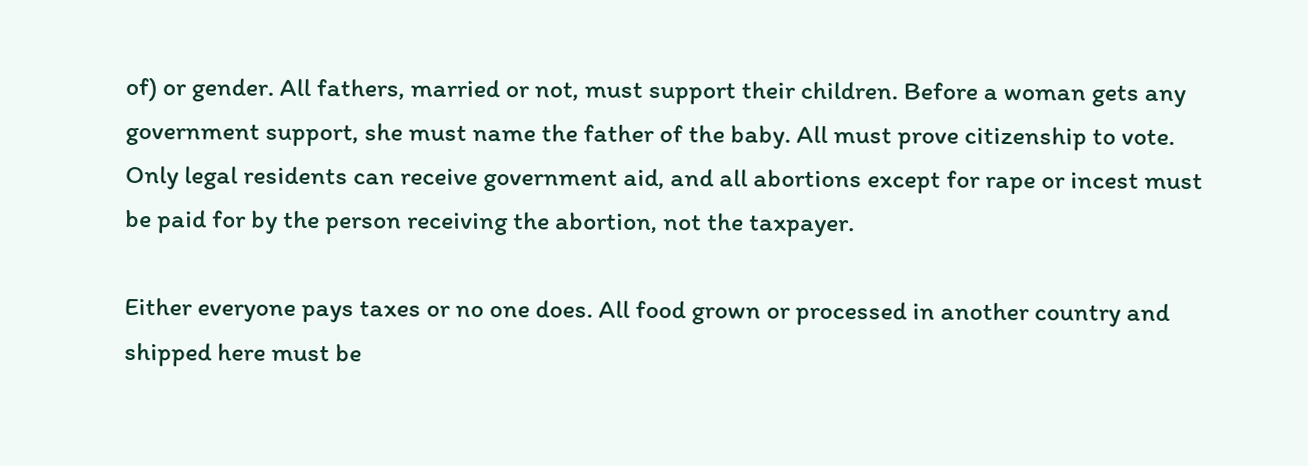of) or gender. All fathers, married or not, must support their children. Before a woman gets any government support, she must name the father of the baby. All must prove citizenship to vote. Only legal residents can receive government aid, and all abortions except for rape or incest must be paid for by the person receiving the abortion, not the taxpayer.

Either everyone pays taxes or no one does. All food grown or processed in another country and shipped here must be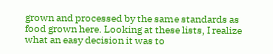grown and processed by the same standards as food grown here. Looking at these lists, I realize what an easy decision it was to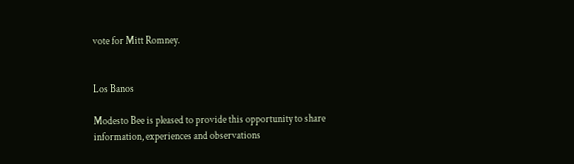vote for Mitt Romney.


Los Banos

Modesto Bee is pleased to provide this opportunity to share information, experiences and observations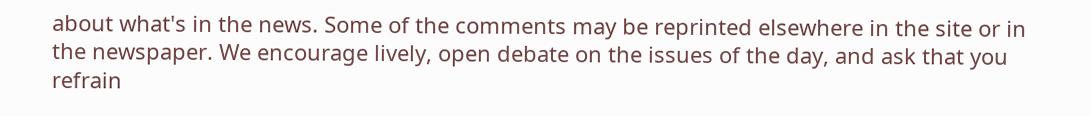about what's in the news. Some of the comments may be reprinted elsewhere in the site or in the newspaper. We encourage lively, open debate on the issues of the day, and ask that you refrain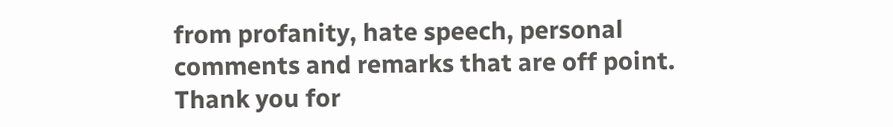from profanity, hate speech, personal comments and remarks that are off point. Thank you for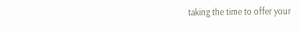taking the time to offer your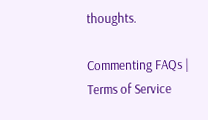thoughts.

Commenting FAQs | Terms of Service